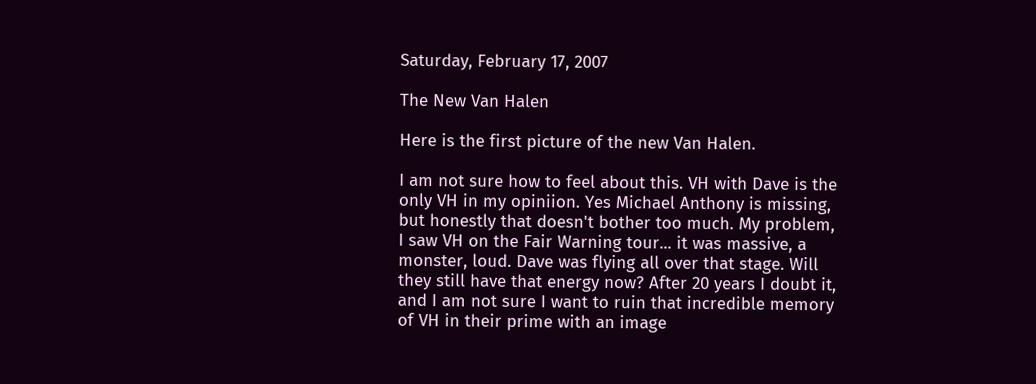Saturday, February 17, 2007

The New Van Halen

Here is the first picture of the new Van Halen.

I am not sure how to feel about this. VH with Dave is the only VH in my opiniion. Yes Michael Anthony is missing, but honestly that doesn't bother too much. My problem, I saw VH on the Fair Warning tour... it was massive, a monster, loud. Dave was flying all over that stage. Will they still have that energy now? After 20 years I doubt it, and I am not sure I want to ruin that incredible memory of VH in their prime with an image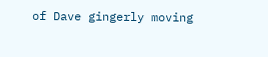of Dave gingerly moving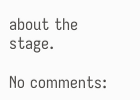about the stage.

No comments: